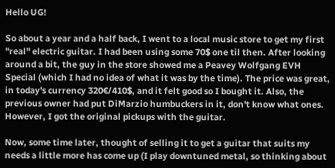Hello UG!

So about a year and a half back, I went to a local music store to get my first "real" electric guitar. I had been using some 70$ one til then. After looking around a bit, the guy in the store showed me a Peavey Wolfgang EVH Special (which I had no idea of what it was by the time). The price was great, in today's currency 320€/410$, and it felt good so I bought it. Also, the previous owner had put DiMarzio humbuckers in it, don't know what ones. However, I got the original pickups with the guitar.

Now, some time later, thought of selling it to get a guitar that suits my needs a little more has come up (I play downtuned metal, so thinking about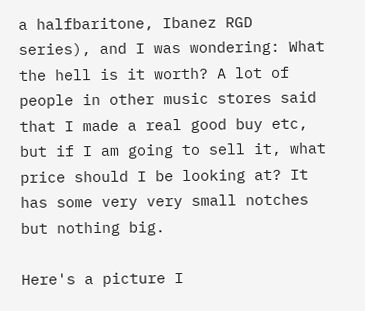a halfbaritone, Ibanez RGD series), and I was wondering: What the hell is it worth? A lot of people in other music stores said that I made a real good buy etc, but if I am going to sell it, what price should I be looking at? It has some very very small notches but nothing big.

Here's a picture I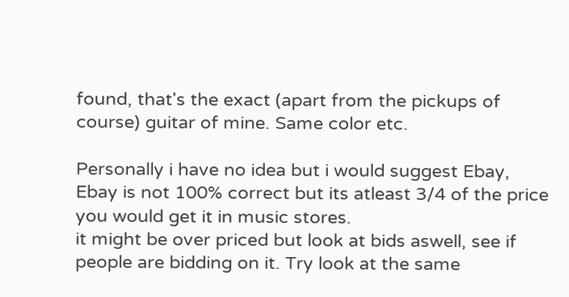found, that's the exact (apart from the pickups of course) guitar of mine. Same color etc.

Personally i have no idea but i would suggest Ebay, Ebay is not 100% correct but its atleast 3/4 of the price you would get it in music stores.
it might be over priced but look at bids aswell, see if people are bidding on it. Try look at the same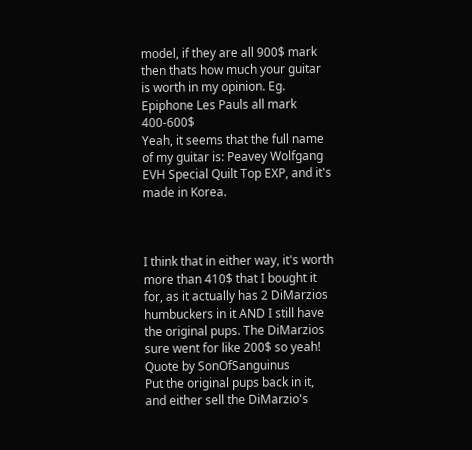model, if they are all 900$ mark then thats how much your guitar is worth in my opinion. Eg. Epiphone Les Pauls all mark 400-600$
Yeah, it seems that the full name of my guitar is: Peavey Wolfgang EVH Special Quilt Top EXP, and it's made in Korea.



I think that in either way, it's worth more than 410$ that I bought it for, as it actually has 2 DiMarzios humbuckers in it AND I still have the original pups. The DiMarzios sure went for like 200$ so yeah!
Quote by SonOfSanguinus
Put the original pups back in it, and either sell the DiMarzio's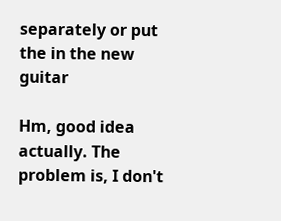separately or put the in the new guitar

Hm, good idea actually. The problem is, I don't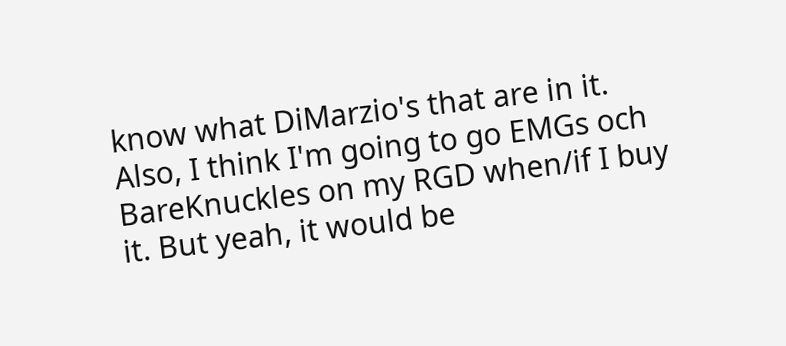know what DiMarzio's that are in it. Also, I think I'm going to go EMGs och BareKnuckles on my RGD when/if I buy it. But yeah, it would be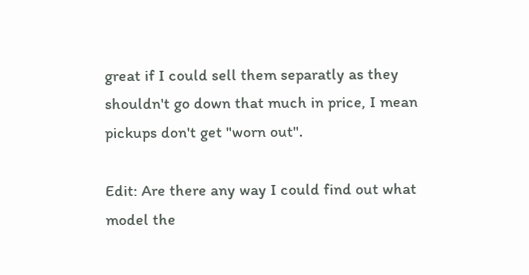great if I could sell them separatly as they shouldn't go down that much in price, I mean pickups don't get "worn out".

Edit: Are there any way I could find out what model the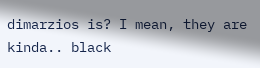dimarzios is? I mean, they are kinda.. black